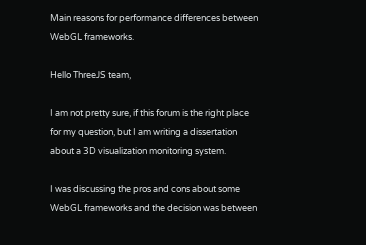Main reasons for performance differences between WebGL frameworks.

Hello ThreeJS team,

I am not pretty sure, if this forum is the right place for my question, but I am writing a dissertation about a 3D visualization monitoring system.

I was discussing the pros and cons about some WebGL frameworks and the decision was between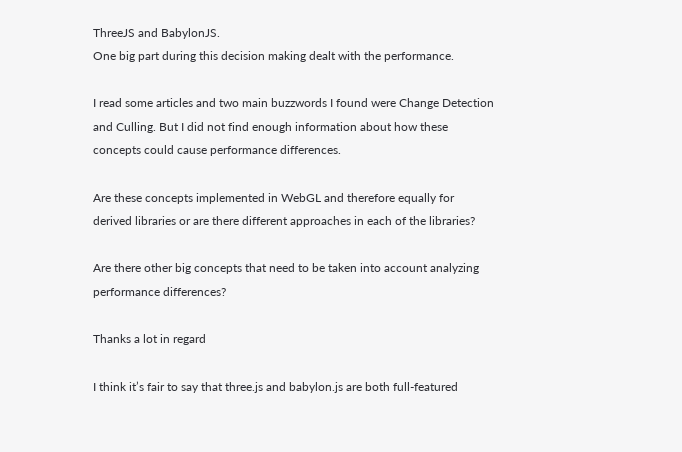ThreeJS and BabylonJS.
One big part during this decision making dealt with the performance.

I read some articles and two main buzzwords I found were Change Detection and Culling. But I did not find enough information about how these concepts could cause performance differences.

Are these concepts implemented in WebGL and therefore equally for derived libraries or are there different approaches in each of the libraries?

Are there other big concepts that need to be taken into account analyzing performance differences?

Thanks a lot in regard

I think it’s fair to say that three.js and babylon.js are both full-featured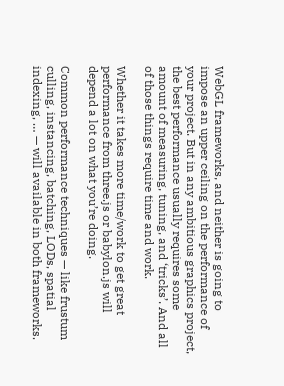WebGL frameworks, and neither is going to impose an upper ceiling on the performance of your project. But in any ambitious graphics project, the best performance usually requires some amount of measuring, tuning, and ‘tricks’. And all of those things require time and work.

Whether it takes more time/work to get great performance from three.js or babylon.js will depend a lot on what you’re doing.

Common performance techniques — like frustum culling, instancing, batching, LODs, spatial indexing, … — will available in both frameworks.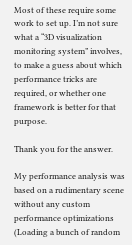Most of these require some work to set up. I’m not sure what a “3D visualization monitoring system” involves, to make a guess about which performance tricks are required, or whether one framework is better for that purpose.

Thank you for the answer.

My performance analysis was based on a rudimentary scene without any custom performance optimizations (Loading a bunch of random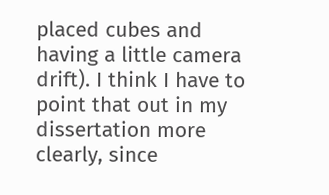placed cubes and having a little camera drift). I think I have to point that out in my dissertation more clearly, since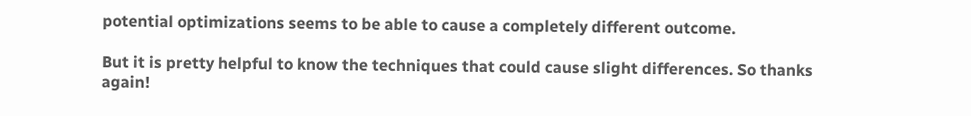potential optimizations seems to be able to cause a completely different outcome.

But it is pretty helpful to know the techniques that could cause slight differences. So thanks again!